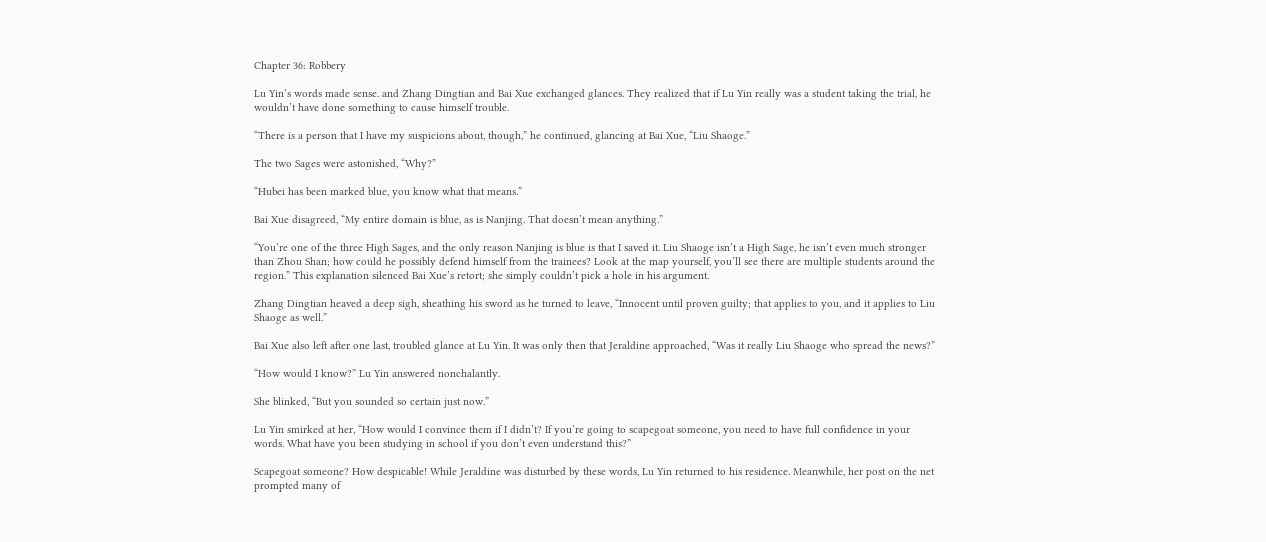Chapter 36: Robbery

Lu Yin’s words made sense. and Zhang Dingtian and Bai Xue exchanged glances. They realized that if Lu Yin really was a student taking the trial, he wouldn’t have done something to cause himself trouble.

“There is a person that I have my suspicions about, though,” he continued, glancing at Bai Xue, “Liu Shaoge.”

The two Sages were astonished, “Why?”

“Hubei has been marked blue, you know what that means.”

Bai Xue disagreed, “My entire domain is blue, as is Nanjing. That doesn’t mean anything.”

“You’re one of the three High Sages, and the only reason Nanjing is blue is that I saved it. Liu Shaoge isn’t a High Sage, he isn’t even much stronger than Zhou Shan; how could he possibly defend himself from the trainees? Look at the map yourself, you’ll see there are multiple students around the region.” This explanation silenced Bai Xue’s retort; she simply couldn’t pick a hole in his argument.

Zhang Dingtian heaved a deep sigh, sheathing his sword as he turned to leave, “Innocent until proven guilty; that applies to you, and it applies to Liu Shaoge as well.”

Bai Xue also left after one last, troubled glance at Lu Yin. It was only then that Jeraldine approached, “Was it really Liu Shaoge who spread the news?”

“How would I know?” Lu Yin answered nonchalantly.

She blinked, “But you sounded so certain just now.”

Lu Yin smirked at her, “How would I convince them if I didn’t? If you’re going to scapegoat someone, you need to have full confidence in your words. What have you been studying in school if you don’t even understand this?”

Scapegoat someone? How despicable! While Jeraldine was disturbed by these words, Lu Yin returned to his residence. Meanwhile, her post on the net prompted many of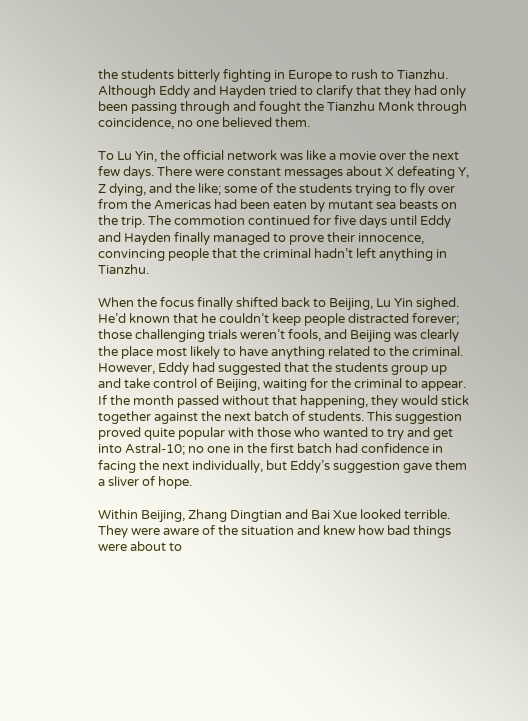the students bitterly fighting in Europe to rush to Tianzhu. Although Eddy and Hayden tried to clarify that they had only been passing through and fought the Tianzhu Monk through coincidence, no one believed them.

To Lu Yin, the official network was like a movie over the next few days. There were constant messages about X defeating Y, Z dying, and the like; some of the students trying to fly over from the Americas had been eaten by mutant sea beasts on the trip. The commotion continued for five days until Eddy and Hayden finally managed to prove their innocence, convincing people that the criminal hadn’t left anything in Tianzhu.

When the focus finally shifted back to Beijing, Lu Yin sighed. He’d known that he couldn’t keep people distracted forever; those challenging trials weren’t fools, and Beijing was clearly the place most likely to have anything related to the criminal. However, Eddy had suggested that the students group up and take control of Beijing, waiting for the criminal to appear. If the month passed without that happening, they would stick together against the next batch of students. This suggestion proved quite popular with those who wanted to try and get into Astral-10; no one in the first batch had confidence in facing the next individually, but Eddy’s suggestion gave them a sliver of hope.

Within Beijing, Zhang Dingtian and Bai Xue looked terrible. They were aware of the situation and knew how bad things were about to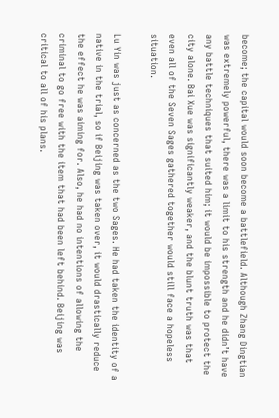become; the capital would soon become a battlefield. Although Zhang Dingtian was extremely powerful, there was a limit to his strength and he didn’t have any battle techniques that suited him; it would be impossible to protect the city alone. Bai Xue was significantly weaker, and the blunt truth was that even all of the Seven Sages gathered together would still face a hopeless situation.

Lu Yin was just as concerned as the two Sages. He had taken the identity of a native in the trial, so if Beijing was taken over, it would drastically reduce the effect he was aiming for. Also, he had no intentions of allowing the criminal to go free with the item that had been left behind. Beijing was critical to all of his plans.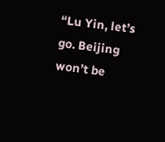“Lu Yin, let’s go. Beijing won’t be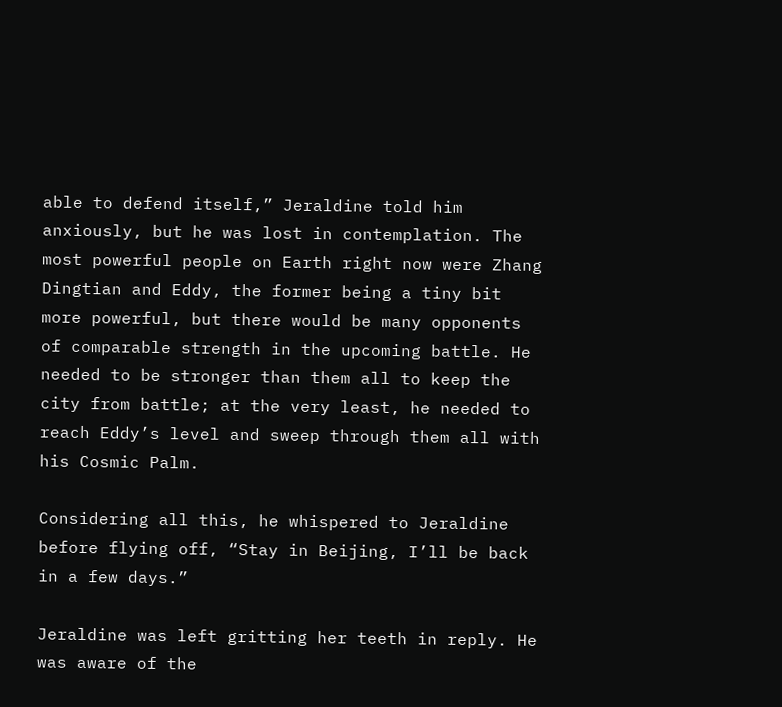able to defend itself,” Jeraldine told him anxiously, but he was lost in contemplation. The most powerful people on Earth right now were Zhang Dingtian and Eddy, the former being a tiny bit more powerful, but there would be many opponents of comparable strength in the upcoming battle. He needed to be stronger than them all to keep the city from battle; at the very least, he needed to reach Eddy’s level and sweep through them all with his Cosmic Palm.

Considering all this, he whispered to Jeraldine before flying off, “Stay in Beijing, I’ll be back in a few days.”

Jeraldine was left gritting her teeth in reply. He was aware of the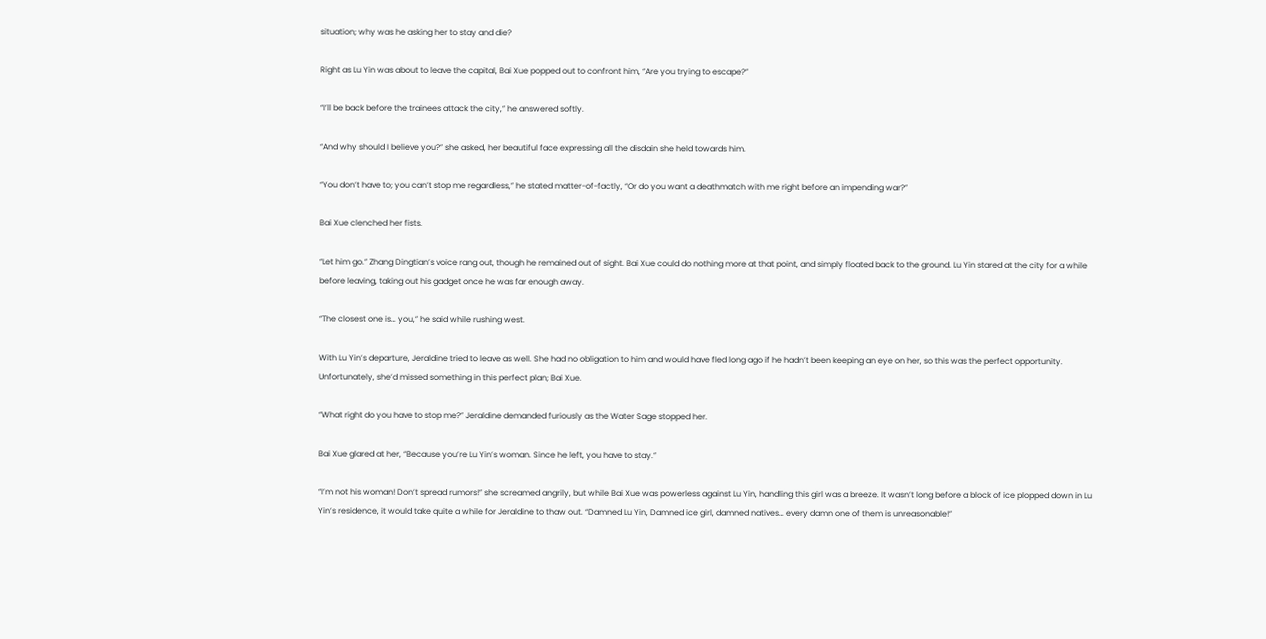situation; why was he asking her to stay and die?

Right as Lu Yin was about to leave the capital, Bai Xue popped out to confront him, “Are you trying to escape?”

“I’ll be back before the trainees attack the city,” he answered softly.

“And why should I believe you?” she asked, her beautiful face expressing all the disdain she held towards him.

“You don’t have to; you can’t stop me regardless,” he stated matter-of-factly, “Or do you want a deathmatch with me right before an impending war?”

Bai Xue clenched her fists.

“Let him go.” Zhang Dingtian’s voice rang out, though he remained out of sight. Bai Xue could do nothing more at that point, and simply floated back to the ground. Lu Yin stared at the city for a while before leaving, taking out his gadget once he was far enough away.

“The closest one is… you,” he said while rushing west.

With Lu Yin’s departure, Jeraldine tried to leave as well. She had no obligation to him and would have fled long ago if he hadn’t been keeping an eye on her, so this was the perfect opportunity. Unfortunately, she’d missed something in this perfect plan; Bai Xue.

“What right do you have to stop me?” Jeraldine demanded furiously as the Water Sage stopped her.

Bai Xue glared at her, “Because you’re Lu Yin’s woman. Since he left, you have to stay.”

“I’m not his woman! Don’t spread rumors!” she screamed angrily, but while Bai Xue was powerless against Lu Yin, handling this girl was a breeze. It wasn’t long before a block of ice plopped down in Lu Yin’s residence, it would take quite a while for Jeraldine to thaw out. “Damned Lu Yin, Damned ice girl, damned natives… every damn one of them is unreasonable!”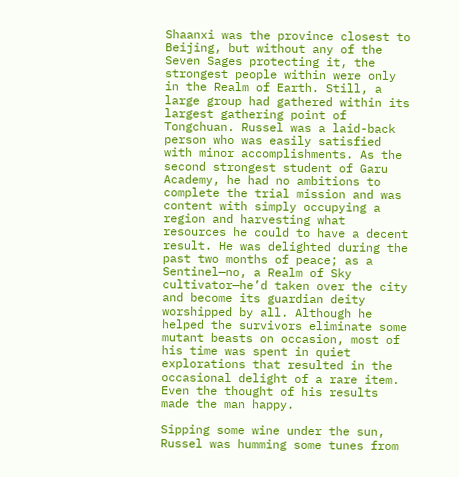Shaanxi was the province closest to Beijing, but without any of the Seven Sages protecting it, the strongest people within were only in the Realm of Earth. Still, a large group had gathered within its largest gathering point of Tongchuan. Russel was a laid-back person who was easily satisfied with minor accomplishments. As the second strongest student of Garu Academy, he had no ambitions to complete the trial mission and was content with simply occupying a region and harvesting what resources he could to have a decent result. He was delighted during the past two months of peace; as a Sentinel—no, a Realm of Sky cultivator—he’d taken over the city and become its guardian deity worshipped by all. Although he helped the survivors eliminate some mutant beasts on occasion, most of his time was spent in quiet explorations that resulted in the occasional delight of a rare item. Even the thought of his results made the man happy.

Sipping some wine under the sun, Russel was humming some tunes from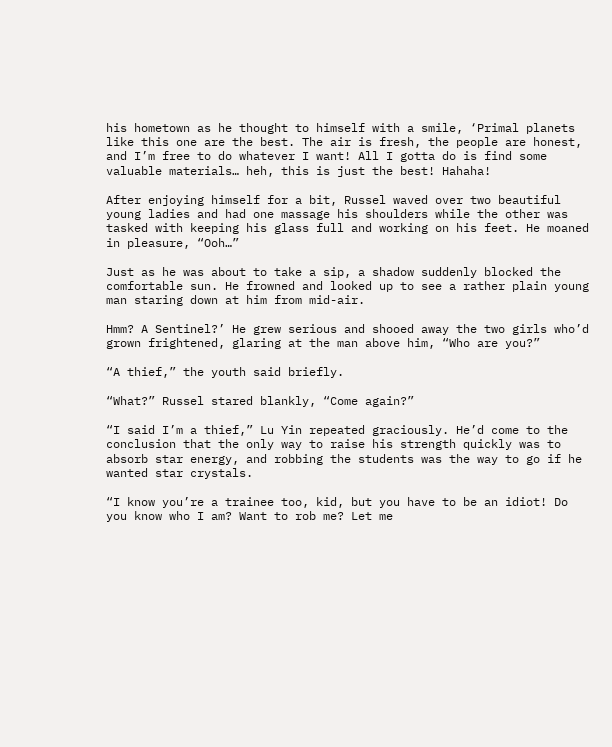his hometown as he thought to himself with a smile, ‘Primal planets like this one are the best. The air is fresh, the people are honest, and I’m free to do whatever I want! All I gotta do is find some valuable materials… heh, this is just the best! Hahaha!

After enjoying himself for a bit, Russel waved over two beautiful young ladies and had one massage his shoulders while the other was tasked with keeping his glass full and working on his feet. He moaned in pleasure, “Ooh…”

Just as he was about to take a sip, a shadow suddenly blocked the comfortable sun. He frowned and looked up to see a rather plain young man staring down at him from mid-air.

Hmm? A Sentinel?’ He grew serious and shooed away the two girls who’d grown frightened, glaring at the man above him, “Who are you?”

“A thief,” the youth said briefly.

“What?” Russel stared blankly, “Come again?”

“I said I’m a thief,” Lu Yin repeated graciously. He’d come to the conclusion that the only way to raise his strength quickly was to absorb star energy, and robbing the students was the way to go if he wanted star crystals.

“I know you’re a trainee too, kid, but you have to be an idiot! Do you know who I am? Want to rob me? Let me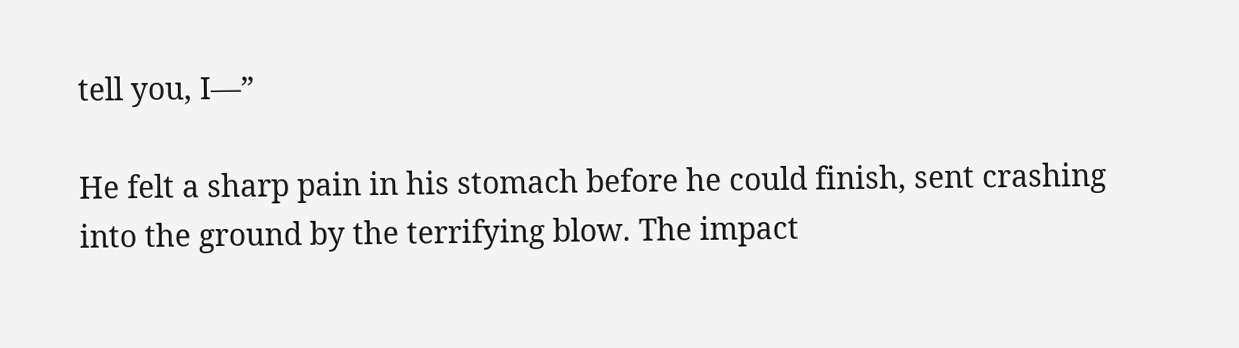tell you, I—”

He felt a sharp pain in his stomach before he could finish, sent crashing into the ground by the terrifying blow. The impact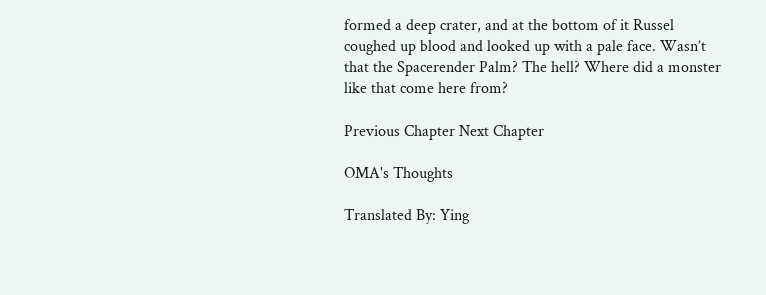formed a deep crater, and at the bottom of it Russel coughed up blood and looked up with a pale face. Wasn’t that the Spacerender Palm? The hell? Where did a monster like that come here from?

Previous Chapter Next Chapter

OMA's Thoughts

Translated By: Ying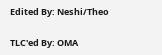Edited By: Neshi/Theo

TLC'ed By: OMA